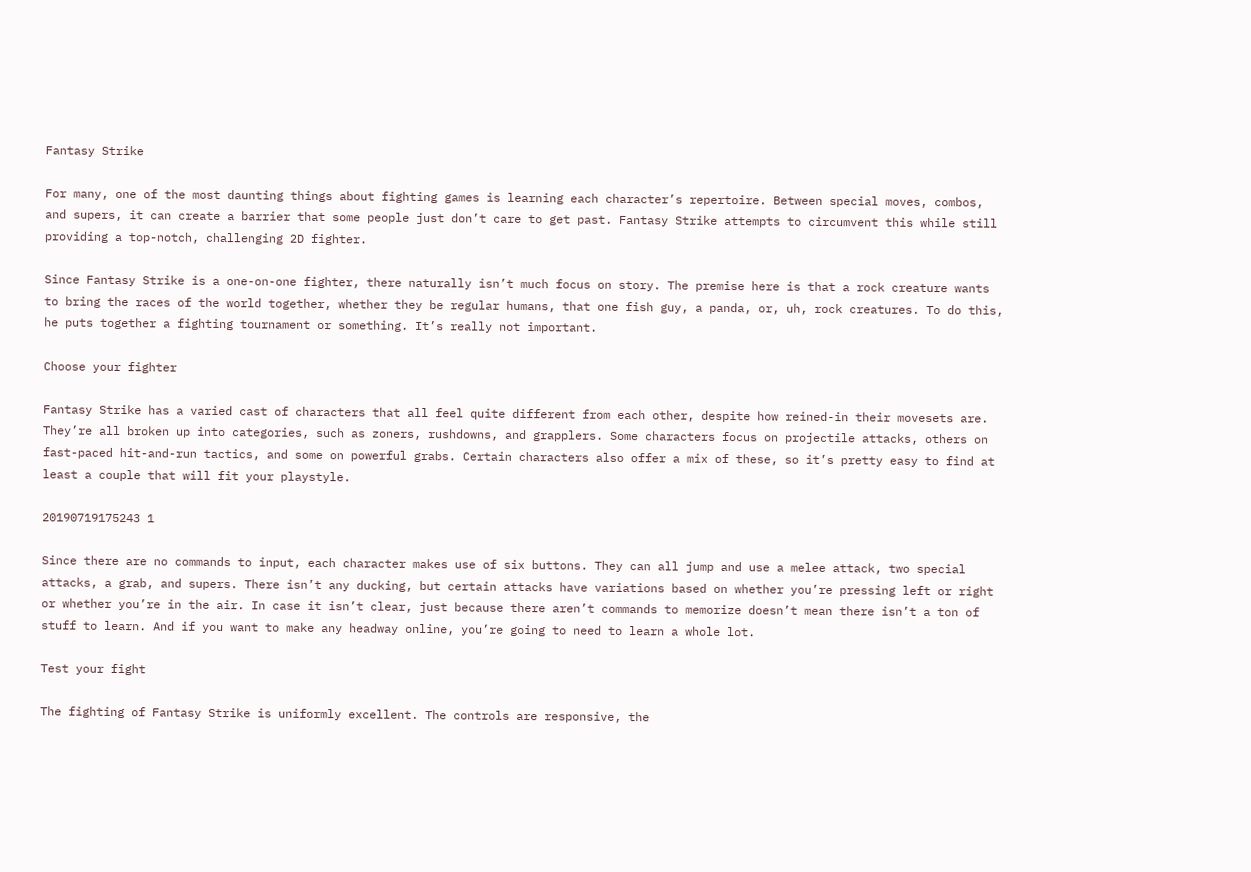Fantasy Strike

For many, one of the most daunting things about fighting games is learning each character’s repertoire. Between special moves, combos, and supers, it can create a barrier that some people just don’t care to get past. Fantasy Strike attempts to circumvent this while still providing a top-notch, challenging 2D fighter.

Since Fantasy Strike is a one-on-one fighter, there naturally isn’t much focus on story. The premise here is that a rock creature wants to bring the races of the world together, whether they be regular humans, that one fish guy, a panda, or, uh, rock creatures. To do this, he puts together a fighting tournament or something. It’s really not important.

Choose your fighter

Fantasy Strike has a varied cast of characters that all feel quite different from each other, despite how reined-in their movesets are. They’re all broken up into categories, such as zoners, rushdowns, and grapplers. Some characters focus on projectile attacks, others on fast-paced hit-and-run tactics, and some on powerful grabs. Certain characters also offer a mix of these, so it’s pretty easy to find at least a couple that will fit your playstyle.

20190719175243 1

Since there are no commands to input, each character makes use of six buttons. They can all jump and use a melee attack, two special attacks, a grab, and supers. There isn’t any ducking, but certain attacks have variations based on whether you’re pressing left or right or whether you’re in the air. In case it isn’t clear, just because there aren’t commands to memorize doesn’t mean there isn’t a ton of stuff to learn. And if you want to make any headway online, you’re going to need to learn a whole lot.

Test your fight

The fighting of Fantasy Strike is uniformly excellent. The controls are responsive, the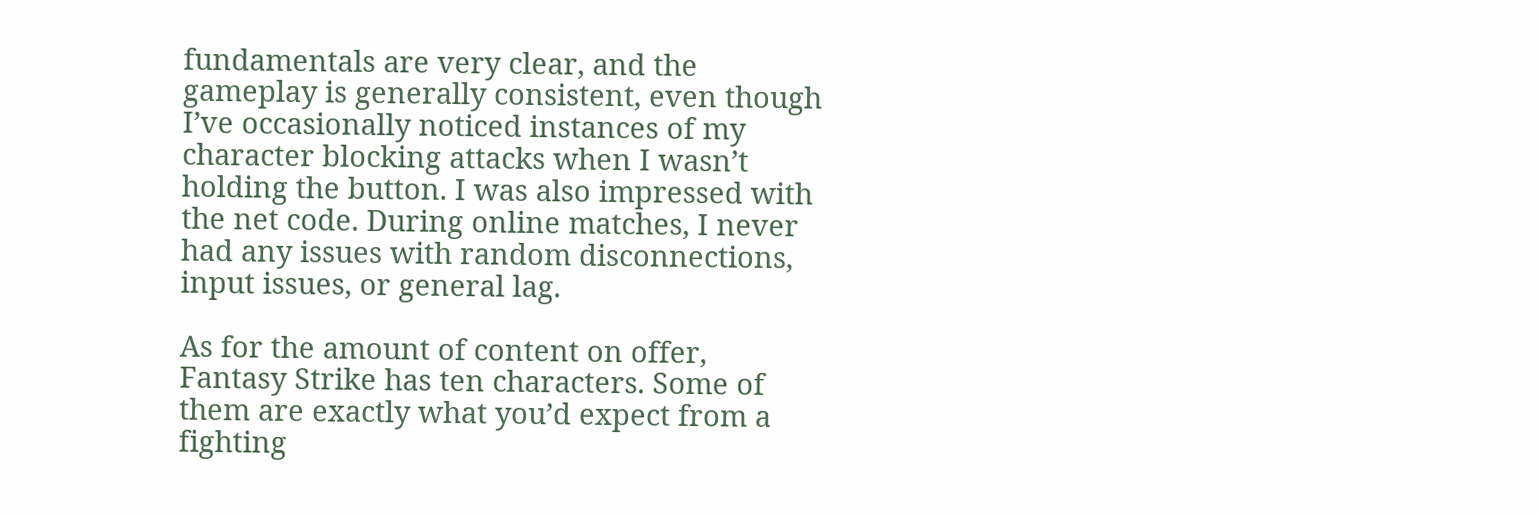fundamentals are very clear, and the gameplay is generally consistent, even though I’ve occasionally noticed instances of my character blocking attacks when I wasn’t holding the button. I was also impressed with the net code. During online matches, I never had any issues with random disconnections, input issues, or general lag.

As for the amount of content on offer, Fantasy Strike has ten characters. Some of them are exactly what you’d expect from a fighting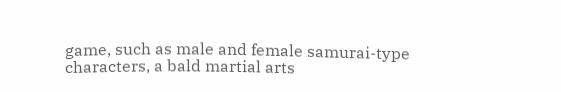game, such as male and female samurai-type characters, a bald martial arts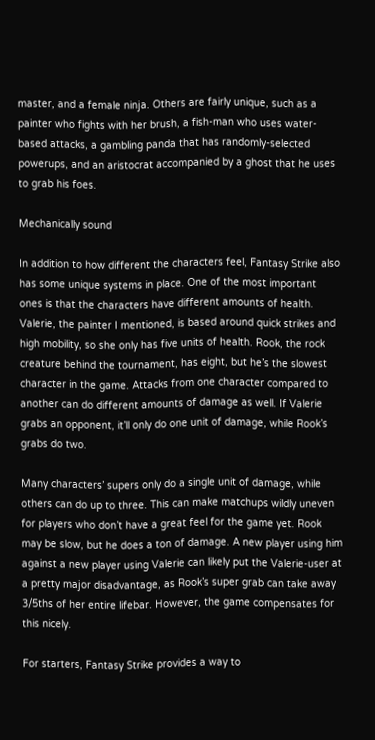master, and a female ninja. Others are fairly unique, such as a painter who fights with her brush, a fish-man who uses water-based attacks, a gambling panda that has randomly-selected powerups, and an aristocrat accompanied by a ghost that he uses to grab his foes.

Mechanically sound

In addition to how different the characters feel, Fantasy Strike also has some unique systems in place. One of the most important ones is that the characters have different amounts of health. Valerie, the painter I mentioned, is based around quick strikes and high mobility, so she only has five units of health. Rook, the rock creature behind the tournament, has eight, but he’s the slowest character in the game. Attacks from one character compared to another can do different amounts of damage as well. If Valerie grabs an opponent, it’ll only do one unit of damage, while Rook’s grabs do two.

Many characters’ supers only do a single unit of damage, while others can do up to three. This can make matchups wildly uneven for players who don’t have a great feel for the game yet. Rook may be slow, but he does a ton of damage. A new player using him against a new player using Valerie can likely put the Valerie-user at a pretty major disadvantage, as Rook’s super grab can take away 3/5ths of her entire lifebar. However, the game compensates for this nicely.

For starters, Fantasy Strike provides a way to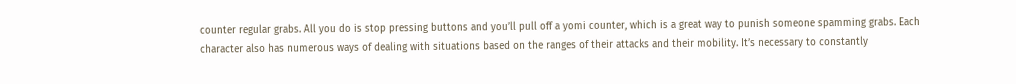counter regular grabs. All you do is stop pressing buttons and you’ll pull off a yomi counter, which is a great way to punish someone spamming grabs. Each character also has numerous ways of dealing with situations based on the ranges of their attacks and their mobility. It’s necessary to constantly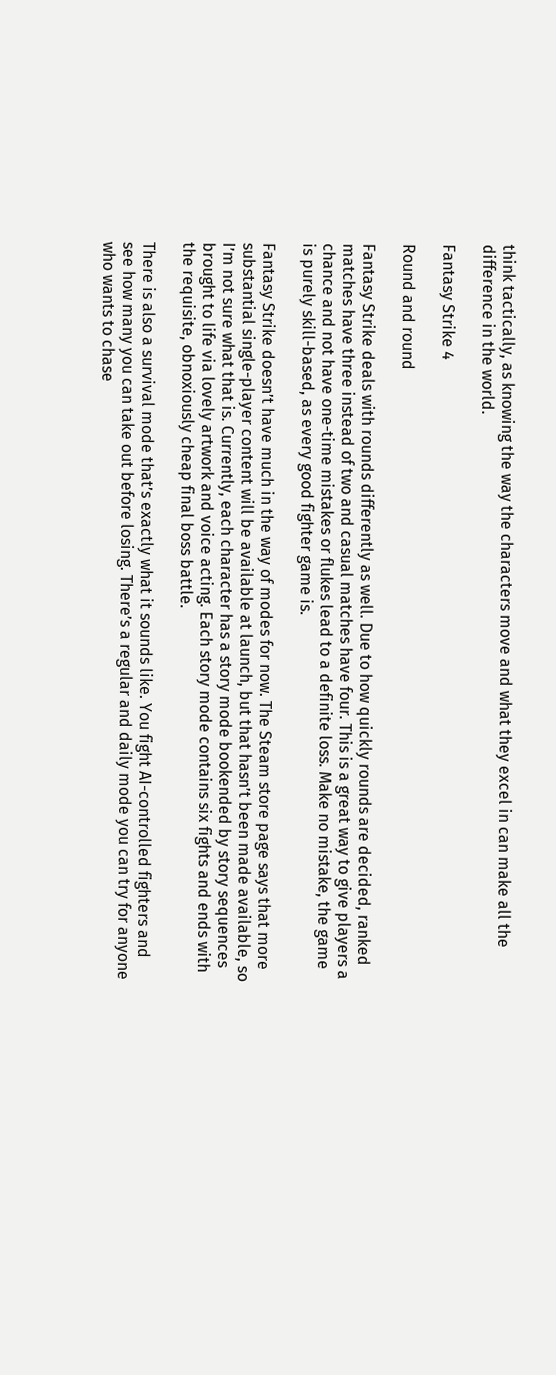think tactically, as knowing the way the characters move and what they excel in can make all the difference in the world.

Fantasy Strike 4

Round and round

Fantasy Strike deals with rounds differently as well. Due to how quickly rounds are decided, ranked matches have three instead of two and casual matches have four. This is a great way to give players a chance and not have one-time mistakes or flukes lead to a definite loss. Make no mistake, the game is purely skill-based, as every good fighter game is.

Fantasy Strike doesn’t have much in the way of modes for now. The Steam store page says that more substantial single-player content will be available at launch, but that hasn’t been made available, so I’m not sure what that is. Currently, each character has a story mode bookended by story sequences brought to life via lovely artwork and voice acting. Each story mode contains six fights and ends with the requisite, obnoxiously cheap final boss battle.

There is also a survival mode that’s exactly what it sounds like. You fight AI-controlled fighters and see how many you can take out before losing. There’s a regular and daily mode you can try for anyone who wants to chase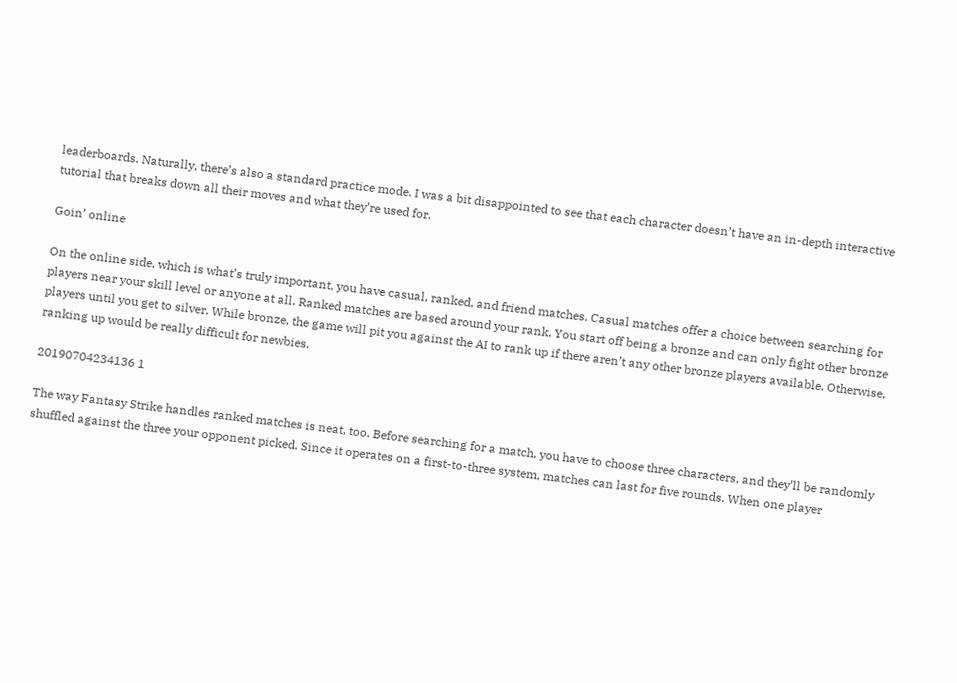leaderboards. Naturally, there’s also a standard practice mode. I was a bit disappointed to see that each character doesn’t have an in-depth interactive tutorial that breaks down all their moves and what they’re used for.

Goin’ online

On the online side, which is what’s truly important, you have casual, ranked, and friend matches. Casual matches offer a choice between searching for players near your skill level or anyone at all. Ranked matches are based around your rank. You start off being a bronze and can only fight other bronze players until you get to silver. While bronze, the game will pit you against the AI to rank up if there aren’t any other bronze players available. Otherwise, ranking up would be really difficult for newbies.

20190704234136 1

The way Fantasy Strike handles ranked matches is neat, too. Before searching for a match, you have to choose three characters, and they’ll be randomly shuffled against the three your opponent picked. Since it operates on a first-to-three system, matches can last for five rounds. When one player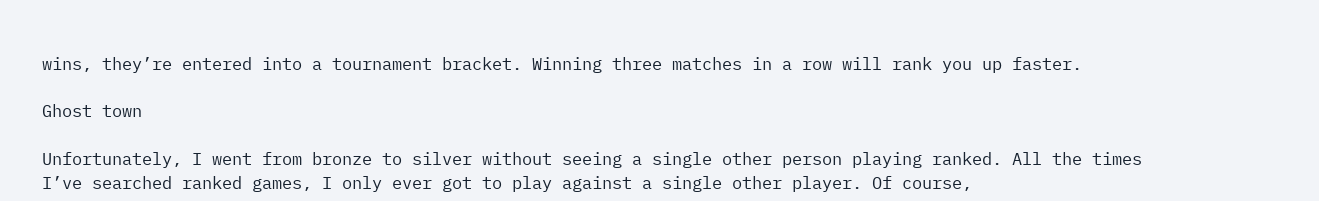wins, they’re entered into a tournament bracket. Winning three matches in a row will rank you up faster.

Ghost town

Unfortunately, I went from bronze to silver without seeing a single other person playing ranked. All the times I’ve searched ranked games, I only ever got to play against a single other player. Of course,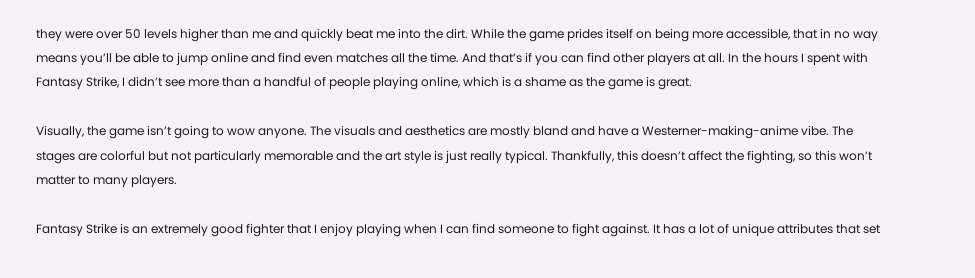they were over 50 levels higher than me and quickly beat me into the dirt. While the game prides itself on being more accessible, that in no way means you’ll be able to jump online and find even matches all the time. And that’s if you can find other players at all. In the hours I spent with Fantasy Strike, I didn’t see more than a handful of people playing online, which is a shame as the game is great.

Visually, the game isn’t going to wow anyone. The visuals and aesthetics are mostly bland and have a Westerner-making-anime vibe. The stages are colorful but not particularly memorable and the art style is just really typical. Thankfully, this doesn’t affect the fighting, so this won’t matter to many players.

Fantasy Strike is an extremely good fighter that I enjoy playing when I can find someone to fight against. It has a lot of unique attributes that set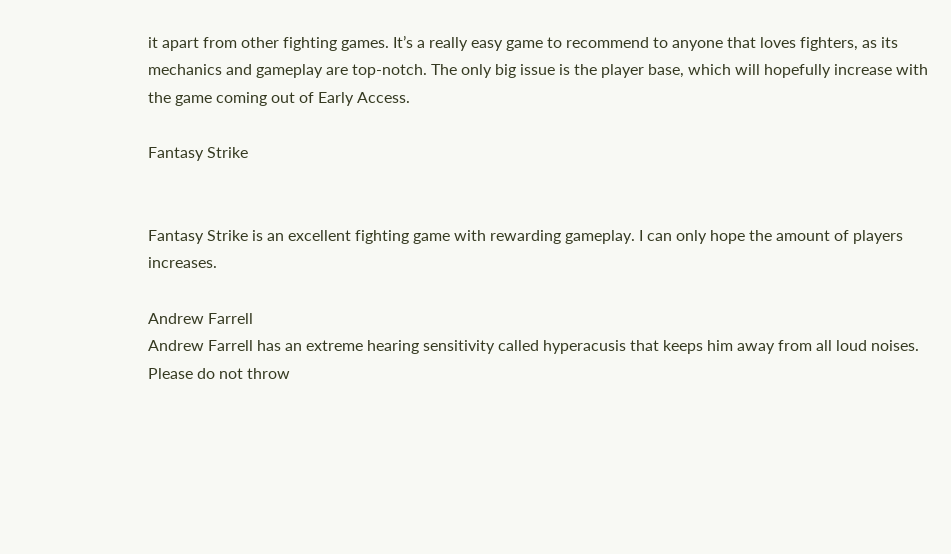it apart from other fighting games. It’s a really easy game to recommend to anyone that loves fighters, as its mechanics and gameplay are top-notch. The only big issue is the player base, which will hopefully increase with the game coming out of Early Access.

Fantasy Strike


Fantasy Strike is an excellent fighting game with rewarding gameplay. I can only hope the amount of players increases.

Andrew Farrell
Andrew Farrell has an extreme hearing sensitivity called hyperacusis that keeps him away from all loud noises.  Please do not throw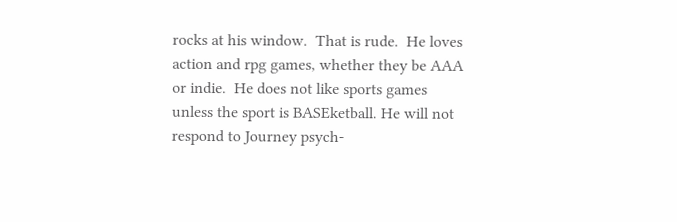rocks at his window.  That is rude.  He loves action and rpg games, whether they be AAA or indie.  He does not like sports games unless the sport is BASEketball. He will not respond to Journey psych-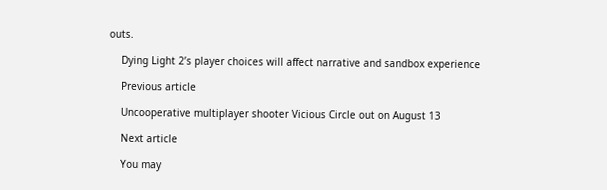outs.

    Dying Light 2’s player choices will affect narrative and sandbox experience

    Previous article

    Uncooperative multiplayer shooter Vicious Circle out on August 13

    Next article

    You may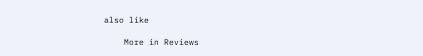also like

    More in Reviews